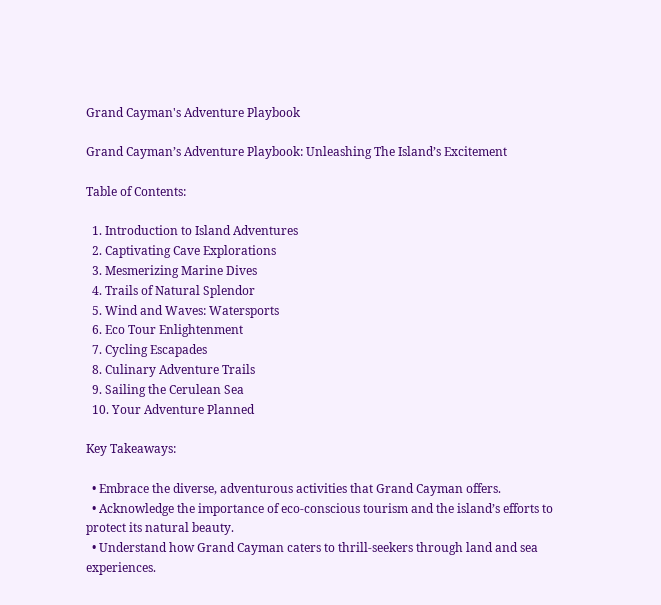Grand Cayman's Adventure Playbook

Grand Cayman’s Adventure Playbook: Unleashing The Island’s Excitement

Table of Contents:

  1. Introduction to Island Adventures
  2. Captivating Cave Explorations
  3. Mesmerizing Marine Dives
  4. Trails of Natural Splendor
  5. Wind and Waves: Watersports
  6. Eco Tour Enlightenment
  7. Cycling Escapades
  8. Culinary Adventure Trails
  9. Sailing the Cerulean Sea
  10. Your Adventure Planned

Key Takeaways:

  • Embrace the diverse, adventurous activities that Grand Cayman offers.
  • Acknowledge the importance of eco-conscious tourism and the island’s efforts to protect its natural beauty.
  • Understand how Grand Cayman caters to thrill-seekers through land and sea experiences.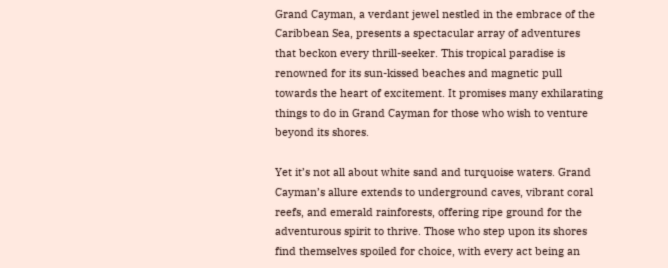Grand Cayman, a verdant jewel nestled in the embrace of the Caribbean Sea, presents a spectacular array of adventures that beckon every thrill-seeker. This tropical paradise is renowned for its sun-kissed beaches and magnetic pull towards the heart of excitement. It promises many exhilarating things to do in Grand Cayman for those who wish to venture beyond its shores.

Yet it’s not all about white sand and turquoise waters. Grand Cayman’s allure extends to underground caves, vibrant coral reefs, and emerald rainforests, offering ripe ground for the adventurous spirit to thrive. Those who step upon its shores find themselves spoiled for choice, with every act being an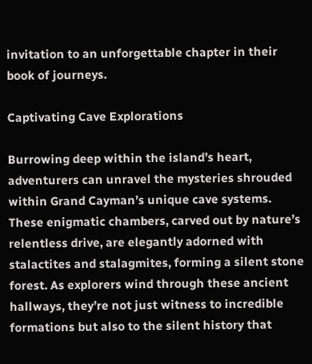invitation to an unforgettable chapter in their book of journeys.

Captivating Cave Explorations

Burrowing deep within the island’s heart, adventurers can unravel the mysteries shrouded within Grand Cayman’s unique cave systems. These enigmatic chambers, carved out by nature’s relentless drive, are elegantly adorned with stalactites and stalagmites, forming a silent stone forest. As explorers wind through these ancient hallways, they’re not just witness to incredible formations but also to the silent history that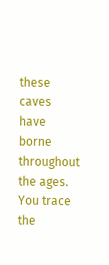these caves have borne throughout the ages. You trace the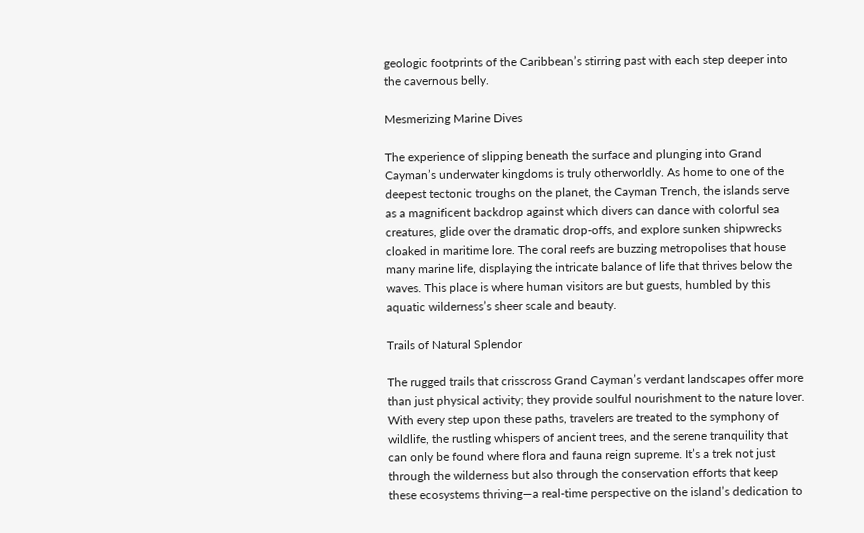geologic footprints of the Caribbean’s stirring past with each step deeper into the cavernous belly.

Mesmerizing Marine Dives

The experience of slipping beneath the surface and plunging into Grand Cayman’s underwater kingdoms is truly otherworldly. As home to one of the deepest tectonic troughs on the planet, the Cayman Trench, the islands serve as a magnificent backdrop against which divers can dance with colorful sea creatures, glide over the dramatic drop-offs, and explore sunken shipwrecks cloaked in maritime lore. The coral reefs are buzzing metropolises that house many marine life, displaying the intricate balance of life that thrives below the waves. This place is where human visitors are but guests, humbled by this aquatic wilderness’s sheer scale and beauty.

Trails of Natural Splendor

The rugged trails that crisscross Grand Cayman’s verdant landscapes offer more than just physical activity; they provide soulful nourishment to the nature lover. With every step upon these paths, travelers are treated to the symphony of wildlife, the rustling whispers of ancient trees, and the serene tranquility that can only be found where flora and fauna reign supreme. It’s a trek not just through the wilderness but also through the conservation efforts that keep these ecosystems thriving—a real-time perspective on the island’s dedication to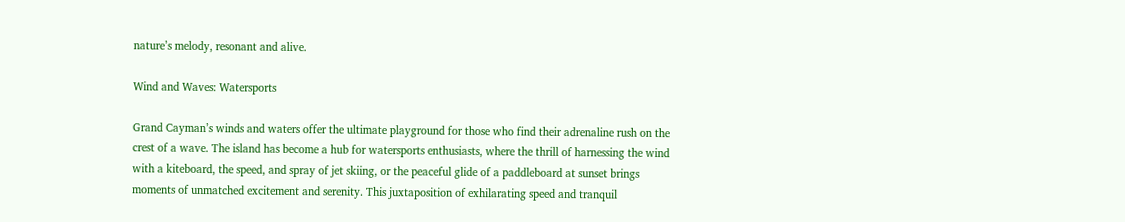nature’s melody, resonant and alive.

Wind and Waves: Watersports

Grand Cayman’s winds and waters offer the ultimate playground for those who find their adrenaline rush on the crest of a wave. The island has become a hub for watersports enthusiasts, where the thrill of harnessing the wind with a kiteboard, the speed, and spray of jet skiing, or the peaceful glide of a paddleboard at sunset brings moments of unmatched excitement and serenity. This juxtaposition of exhilarating speed and tranquil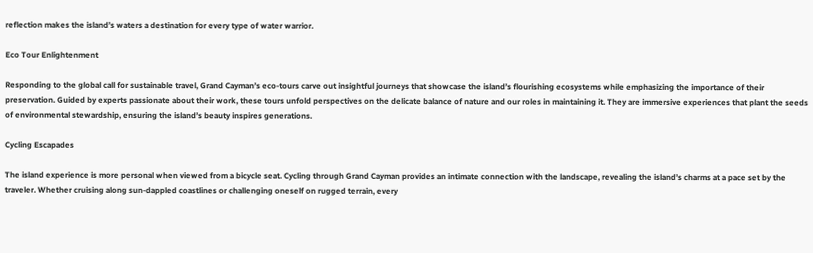reflection makes the island’s waters a destination for every type of water warrior.

Eco Tour Enlightenment

Responding to the global call for sustainable travel, Grand Cayman’s eco-tours carve out insightful journeys that showcase the island’s flourishing ecosystems while emphasizing the importance of their preservation. Guided by experts passionate about their work, these tours unfold perspectives on the delicate balance of nature and our roles in maintaining it. They are immersive experiences that plant the seeds of environmental stewardship, ensuring the island’s beauty inspires generations.

Cycling Escapades

The island experience is more personal when viewed from a bicycle seat. Cycling through Grand Cayman provides an intimate connection with the landscape, revealing the island’s charms at a pace set by the traveler. Whether cruising along sun-dappled coastlines or challenging oneself on rugged terrain, every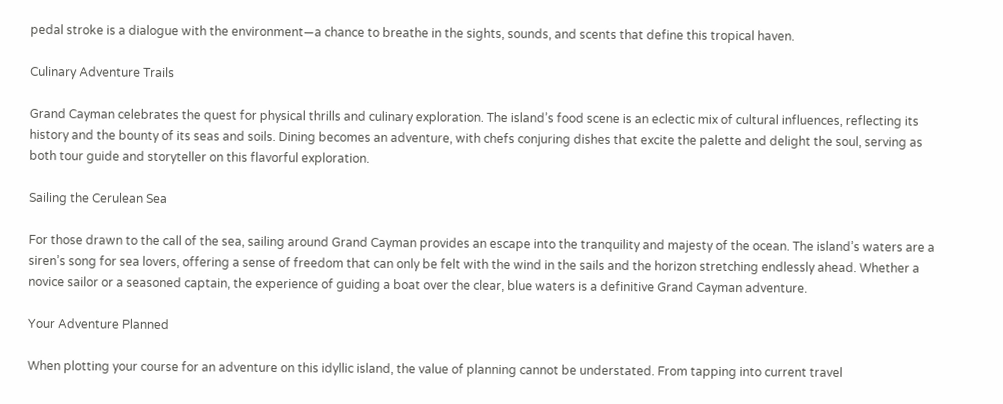pedal stroke is a dialogue with the environment—a chance to breathe in the sights, sounds, and scents that define this tropical haven.

Culinary Adventure Trails

Grand Cayman celebrates the quest for physical thrills and culinary exploration. The island’s food scene is an eclectic mix of cultural influences, reflecting its history and the bounty of its seas and soils. Dining becomes an adventure, with chefs conjuring dishes that excite the palette and delight the soul, serving as both tour guide and storyteller on this flavorful exploration.

Sailing the Cerulean Sea

For those drawn to the call of the sea, sailing around Grand Cayman provides an escape into the tranquility and majesty of the ocean. The island’s waters are a siren’s song for sea lovers, offering a sense of freedom that can only be felt with the wind in the sails and the horizon stretching endlessly ahead. Whether a novice sailor or a seasoned captain, the experience of guiding a boat over the clear, blue waters is a definitive Grand Cayman adventure.

Your Adventure Planned

When plotting your course for an adventure on this idyllic island, the value of planning cannot be understated. From tapping into current travel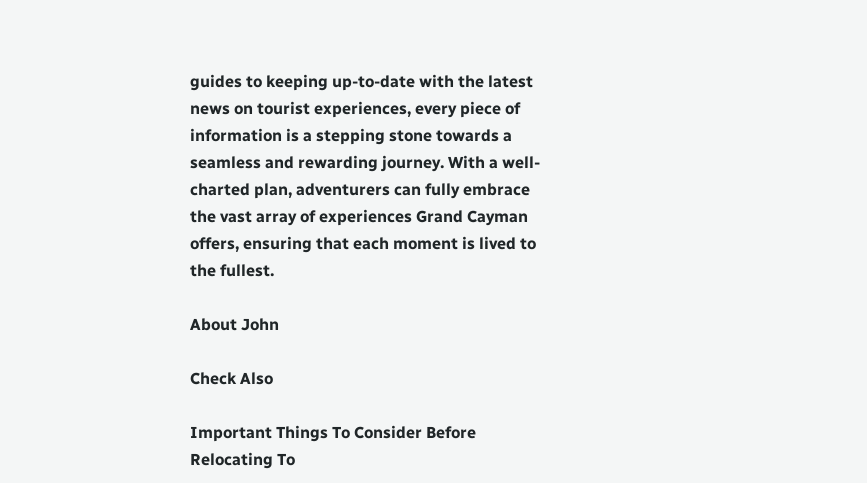guides to keeping up-to-date with the latest news on tourist experiences, every piece of information is a stepping stone towards a seamless and rewarding journey. With a well-charted plan, adventurers can fully embrace the vast array of experiences Grand Cayman offers, ensuring that each moment is lived to the fullest.

About John

Check Also

Important Things To Consider Before Relocating To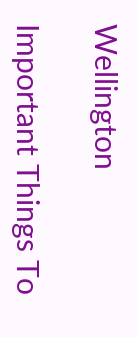Wellington

Important Things To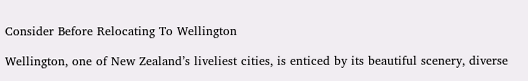Consider Before Relocating To Wellington

Wellington, one of New Zealand’s liveliest cities, is enticed by its beautiful scenery, diverse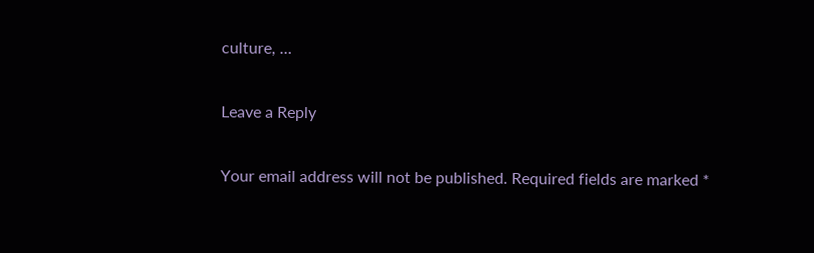culture, …

Leave a Reply

Your email address will not be published. Required fields are marked *